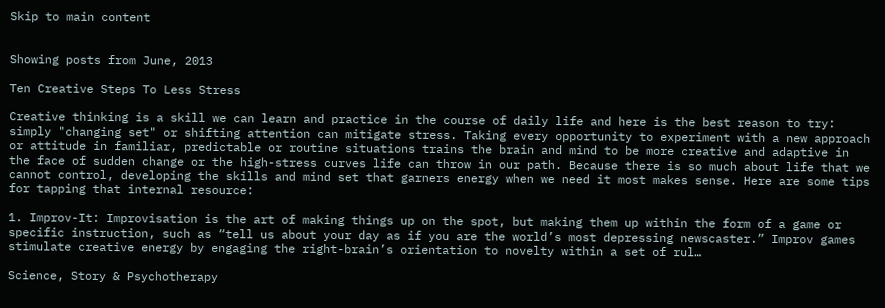Skip to main content


Showing posts from June, 2013

Ten Creative Steps To Less Stress

Creative thinking is a skill we can learn and practice in the course of daily life and here is the best reason to try: simply "changing set" or shifting attention can mitigate stress. Taking every opportunity to experiment with a new approach or attitude in familiar, predictable or routine situations trains the brain and mind to be more creative and adaptive in the face of sudden change or the high-stress curves life can throw in our path. Because there is so much about life that we cannot control, developing the skills and mind set that garners energy when we need it most makes sense. Here are some tips for tapping that internal resource:

1. Improv-It: Improvisation is the art of making things up on the spot, but making them up within the form of a game or specific instruction, such as “tell us about your day as if you are the world’s most depressing newscaster.” Improv games stimulate creative energy by engaging the right-brain’s orientation to novelty within a set of rul…

Science, Story & Psychotherapy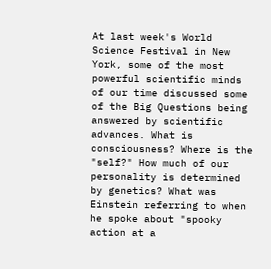At last week's World Science Festival in New York, some of the most powerful scientific minds of our time discussed some of the Big Questions being answered by scientific advances. What is consciousness? Where is the "self?" How much of our personality is determined by genetics? What was Einstein referring to when he spoke about "spooky action at a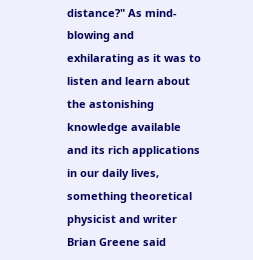distance?" As mind-blowing and exhilarating as it was to listen and learn about the astonishing knowledge available and its rich applications in our daily lives, something theoretical physicist and writer Brian Greene said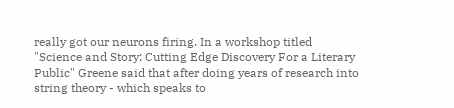really got our neurons firing. In a workshop titled "Science and Story: Cutting Edge Discovery For a Literary Public" Greene said that after doing years of research into string theory - which speaks to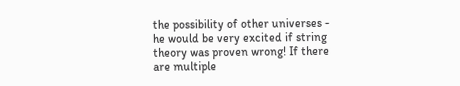the possibility of other universes - he would be very excited if string theory was proven wrong! If there are multiple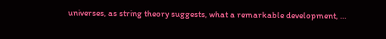universes, as string theory suggests, what a remarkable development, …